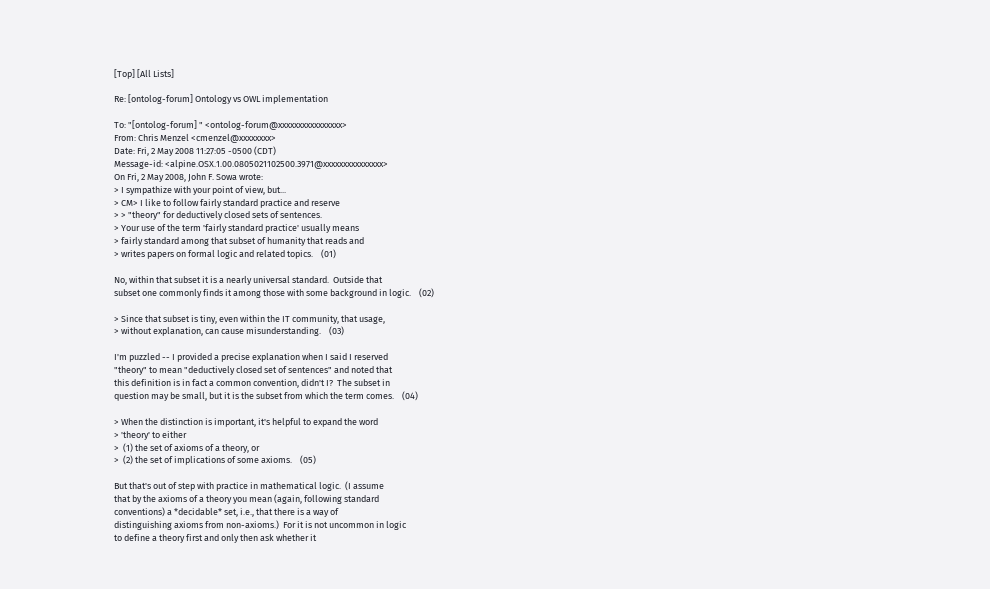[Top] [All Lists]

Re: [ontolog-forum] Ontology vs OWL implementation

To: "[ontolog-forum] " <ontolog-forum@xxxxxxxxxxxxxxxx>
From: Chris Menzel <cmenzel@xxxxxxxx>
Date: Fri, 2 May 2008 11:27:05 -0500 (CDT)
Message-id: <alpine.OSX.1.00.0805021102500.3971@xxxxxxxxxxxxxxx>
On Fri, 2 May 2008, John F. Sowa wrote:
> I sympathize with your point of view, but...
> CM> I like to follow fairly standard practice and reserve
> > "theory" for deductively closed sets of sentences.
> Your use of the term 'fairly standard practice' usually means
> fairly standard among that subset of humanity that reads and
> writes papers on formal logic and related topics.    (01)

No, within that subset it is a nearly universal standard.  Outside that
subset one commonly finds it among those with some background in logic.    (02)

> Since that subset is tiny, even within the IT community, that usage,
> without explanation, can cause misunderstanding.    (03)

I'm puzzled -- I provided a precise explanation when I said I reserved
"theory" to mean "deductively closed set of sentences" and noted that
this definition is in fact a common convention, didn't I?  The subset in
question may be small, but it is the subset from which the term comes.    (04)

> When the distinction is important, it's helpful to expand the word
> 'theory' to either
>  (1) the set of axioms of a theory, or
>  (2) the set of implications of some axioms.    (05)

But that's out of step with practice in mathematical logic.  (I assume
that by the axioms of a theory you mean (again, following standard
conventions) a *decidable* set, i.e., that there is a way of
distinguishing axioms from non-axioms.)  For it is not uncommon in logic
to define a theory first and only then ask whether it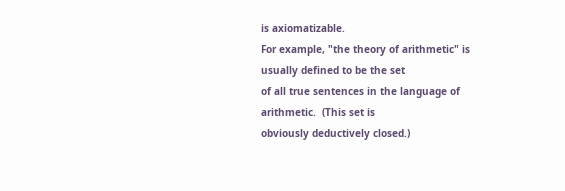is axiomatizable.
For example, "the theory of arithmetic" is usually defined to be the set
of all true sentences in the language of arithmetic.  (This set is
obviously deductively closed.)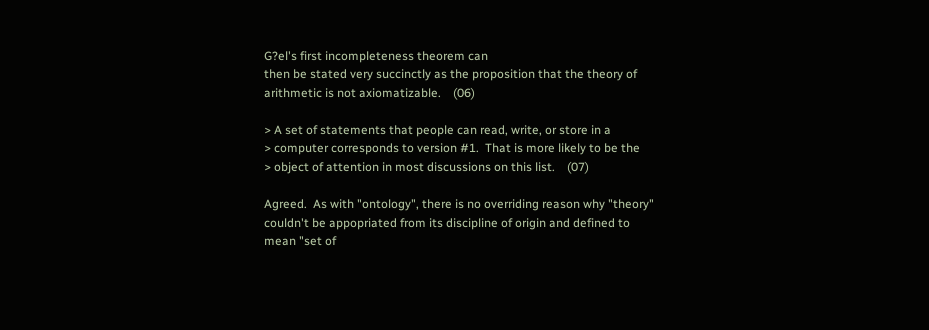G?el's first incompleteness theorem can
then be stated very succinctly as the proposition that the theory of
arithmetic is not axiomatizable.    (06)

> A set of statements that people can read, write, or store in a
> computer corresponds to version #1.  That is more likely to be the
> object of attention in most discussions on this list.    (07)

Agreed.  As with "ontology", there is no overriding reason why "theory"
couldn't be appopriated from its discipline of origin and defined to
mean "set of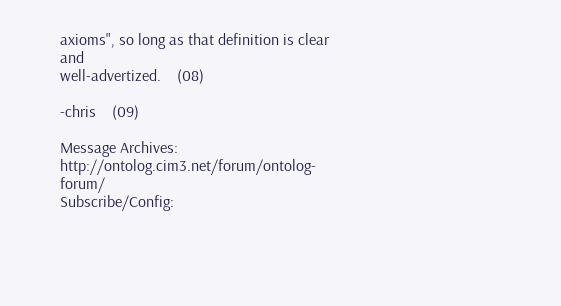axioms", so long as that definition is clear and
well-advertized.    (08)

-chris    (09)

Message Archives: http://ontolog.cim3.net/forum/ontolog-forum/
Subscribe/Config: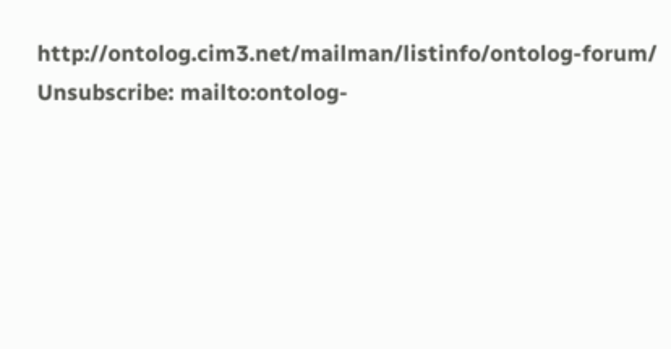http://ontolog.cim3.net/mailman/listinfo/ontolog-forum/
Unsubscribe: mailto:ontolog-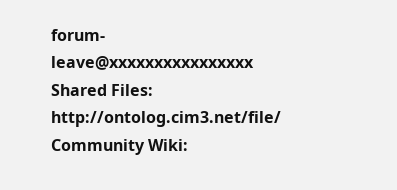forum-leave@xxxxxxxxxxxxxxxx
Shared Files: http://ontolog.cim3.net/file/
Community Wiki: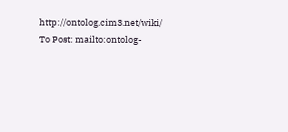http://ontolog.cim3.net/wiki/
To Post: mailto:ontolog-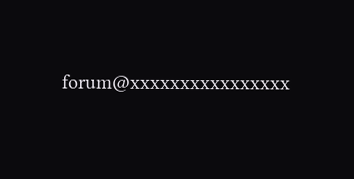forum@xxxxxxxxxxxxxxxx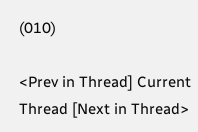(010)

<Prev in Thread] Current Thread [Next in Thread>